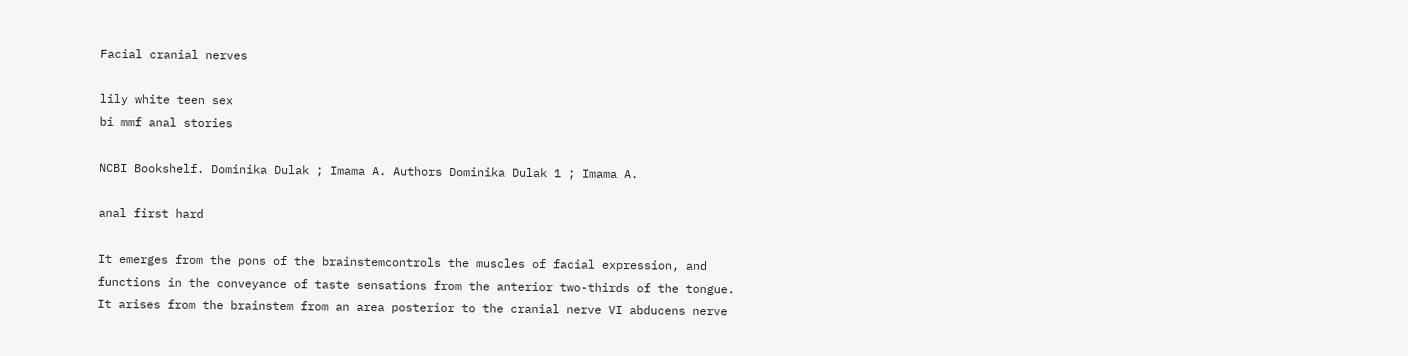Facial cranial nerves

lily white teen sex
bi mmf anal stories

NCBI Bookshelf. Dominika Dulak ; Imama A. Authors Dominika Dulak 1 ; Imama A.

anal first hard

It emerges from the pons of the brainstemcontrols the muscles of facial expression, and functions in the conveyance of taste sensations from the anterior two-thirds of the tongue. It arises from the brainstem from an area posterior to the cranial nerve VI abducens nerve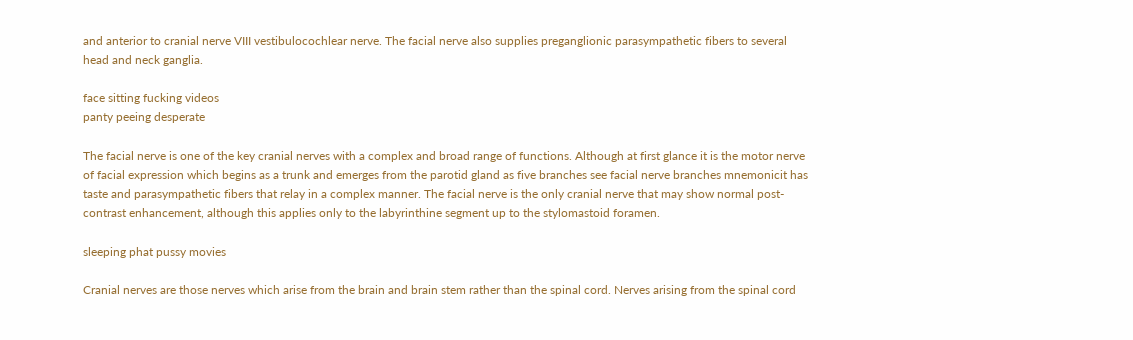and anterior to cranial nerve VIII vestibulocochlear nerve. The facial nerve also supplies preganglionic parasympathetic fibers to several head and neck ganglia.

face sitting fucking videos
panty peeing desperate

The facial nerve is one of the key cranial nerves with a complex and broad range of functions. Although at first glance it is the motor nerve of facial expression which begins as a trunk and emerges from the parotid gland as five branches see facial nerve branches mnemonicit has taste and parasympathetic fibers that relay in a complex manner. The facial nerve is the only cranial nerve that may show normal post-contrast enhancement, although this applies only to the labyrinthine segment up to the stylomastoid foramen.

sleeping phat pussy movies

Cranial nerves are those nerves which arise from the brain and brain stem rather than the spinal cord. Nerves arising from the spinal cord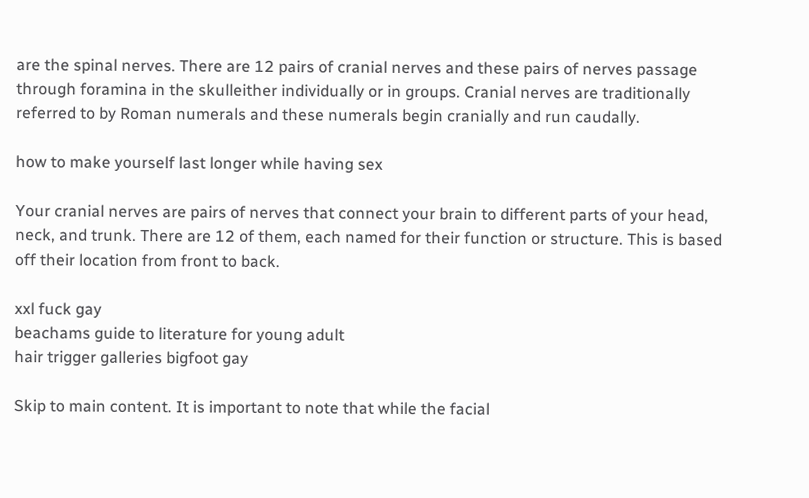are the spinal nerves. There are 12 pairs of cranial nerves and these pairs of nerves passage through foramina in the skulleither individually or in groups. Cranial nerves are traditionally referred to by Roman numerals and these numerals begin cranially and run caudally.

how to make yourself last longer while having sex

Your cranial nerves are pairs of nerves that connect your brain to different parts of your head, neck, and trunk. There are 12 of them, each named for their function or structure. This is based off their location from front to back.

xxl fuck gay
beachams guide to literature for young adult
hair trigger galleries bigfoot gay

Skip to main content. It is important to note that while the facial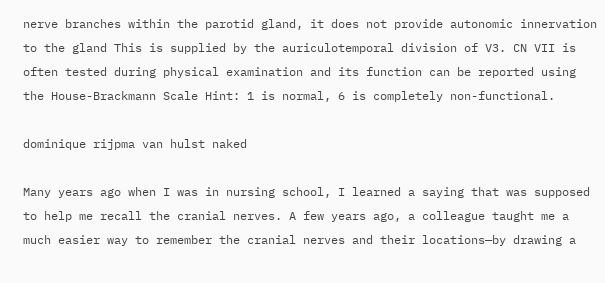nerve branches within the parotid gland, it does not provide autonomic innervation to the gland This is supplied by the auriculotemporal division of V3. CN VII is often tested during physical examination and its function can be reported using the House-Brackmann Scale Hint: 1 is normal, 6 is completely non-functional.

dominique rijpma van hulst naked

Many years ago when I was in nursing school, I learned a saying that was supposed to help me recall the cranial nerves. A few years ago, a colleague taught me a much easier way to remember the cranial nerves and their locations—by drawing a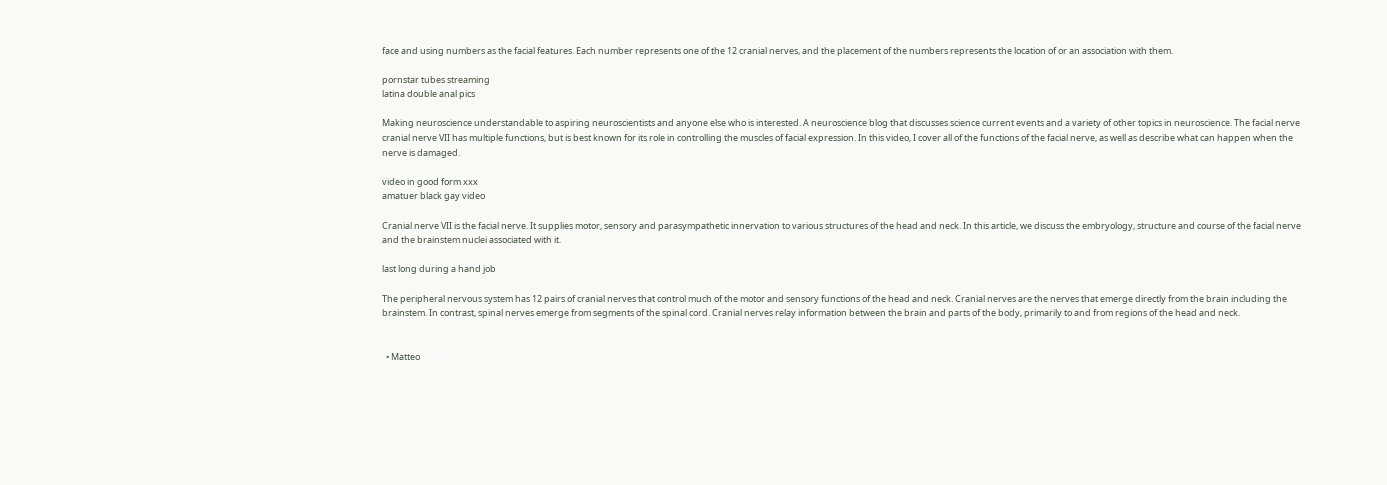face and using numbers as the facial features. Each number represents one of the 12 cranial nerves, and the placement of the numbers represents the location of or an association with them.

pornstar tubes streaming
latina double anal pics

Making neuroscience understandable to aspiring neuroscientists and anyone else who is interested. A neuroscience blog that discusses science current events and a variety of other topics in neuroscience. The facial nerve cranial nerve VII has multiple functions, but is best known for its role in controlling the muscles of facial expression. In this video, I cover all of the functions of the facial nerve, as well as describe what can happen when the nerve is damaged.

video in good form xxx
amatuer black gay video

Cranial nerve VII is the facial nerve. It supplies motor, sensory and parasympathetic innervation to various structures of the head and neck. In this article, we discuss the embryology, structure and course of the facial nerve and the brainstem nuclei associated with it.

last long during a hand job

The peripheral nervous system has 12 pairs of cranial nerves that control much of the motor and sensory functions of the head and neck. Cranial nerves are the nerves that emerge directly from the brain including the brainstem. In contrast, spinal nerves emerge from segments of the spinal cord. Cranial nerves relay information between the brain and parts of the body, primarily to and from regions of the head and neck.


  • Matteo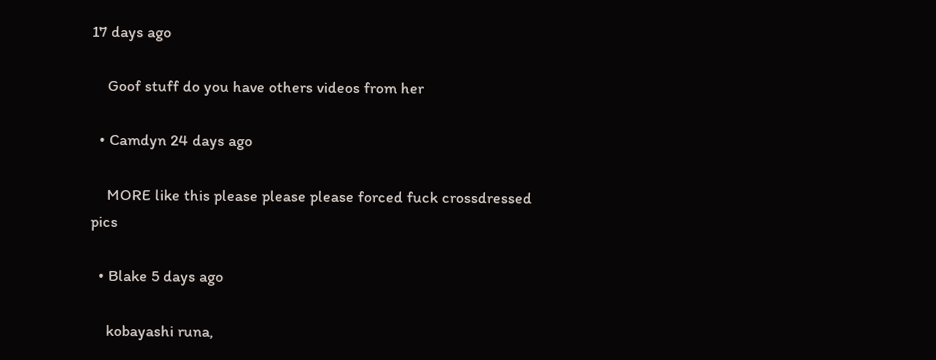17 days ago

    Goof stuff do you have others videos from her

  • Camdyn 24 days ago

    MORE like this please please please forced fuck crossdressed pics

  • Blake 5 days ago

    kobayashi runa,